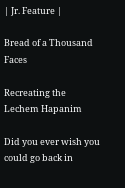| Jr. Feature |

Bread of a Thousand Faces

Recreating the Lechem Hapanim

Did you ever wish you could go back in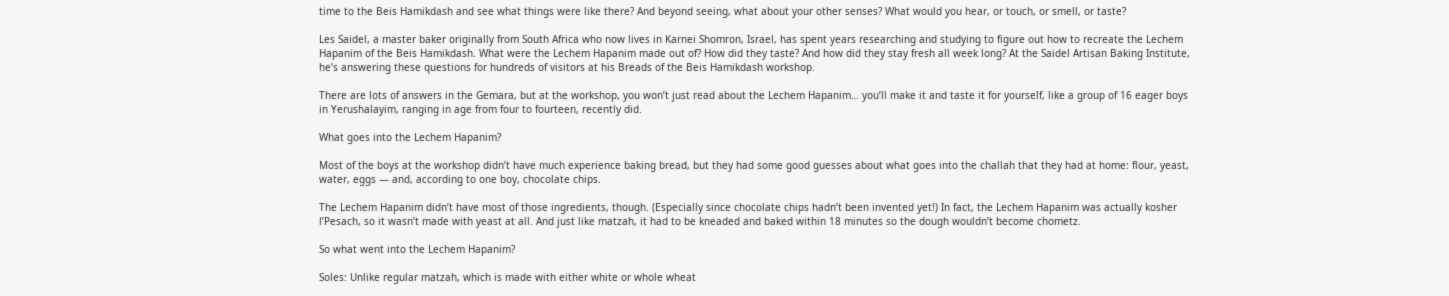time to the Beis Hamikdash and see what things were like there? And beyond seeing, what about your other senses? What would you hear, or touch, or smell, or taste?

Les Saidel, a master baker originally from South Africa who now lives in Karnei Shomron, Israel, has spent years researching and studying to figure out how to recreate the Lechem Hapanim of the Beis Hamikdash. What were the Lechem Hapanim made out of? How did they taste? And how did they stay fresh all week long? At the Saidel Artisan Baking Institute, he’s answering these questions for hundreds of visitors at his Breads of the Beis Hamikdash workshop.

There are lots of answers in the Gemara, but at the workshop, you won’t just read about the Lechem Hapanim… you’ll make it and taste it for yourself, like a group of 16 eager boys in Yerushalayim, ranging in age from four to fourteen, recently did.

What goes into the Lechem Hapanim?

Most of the boys at the workshop didn’t have much experience baking bread, but they had some good guesses about what goes into the challah that they had at home: flour, yeast, water, eggs — and, according to one boy, chocolate chips.

The Lechem Hapanim didn’t have most of those ingredients, though. (Especially since chocolate chips hadn’t been invented yet!) In fact, the Lechem Hapanim was actually kosher l’Pesach, so it wasn’t made with yeast at all. And just like matzah, it had to be kneaded and baked within 18 minutes so the dough wouldn’t become chometz.

So what went into the Lechem Hapanim?

Soles: Unlike regular matzah, which is made with either white or whole wheat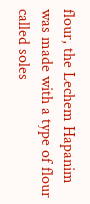flour, the Lechem Hapanim was made with a type of flour called soles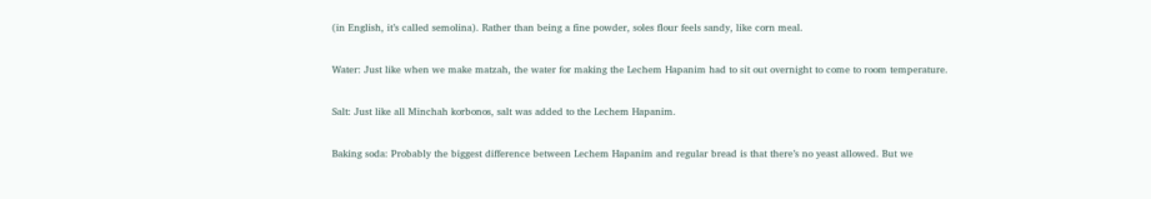(in English, it’s called semolina). Rather than being a fine powder, soles flour feels sandy, like corn meal.

Water: Just like when we make matzah, the water for making the Lechem Hapanim had to sit out overnight to come to room temperature.

Salt: Just like all Minchah korbonos, salt was added to the Lechem Hapanim.

Baking soda: Probably the biggest difference between Lechem Hapanim and regular bread is that there’s no yeast allowed. But we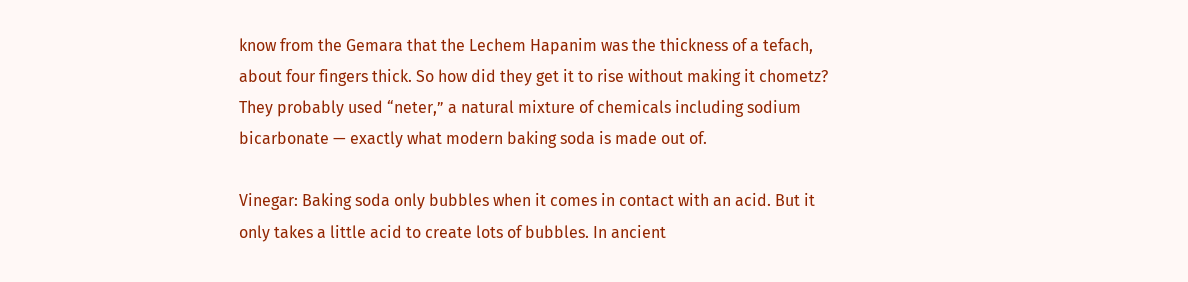know from the Gemara that the Lechem Hapanim was the thickness of a tefach, about four fingers thick. So how did they get it to rise without making it chometz? They probably used “neter,” a natural mixture of chemicals including sodium bicarbonate — exactly what modern baking soda is made out of.

Vinegar: Baking soda only bubbles when it comes in contact with an acid. But it only takes a little acid to create lots of bubbles. In ancient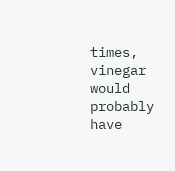times, vinegar would probably have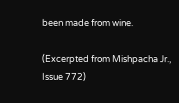been made from wine.

(Excerpted from Mishpacha Jr., Issue 772)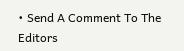• Send A Comment To The Editors